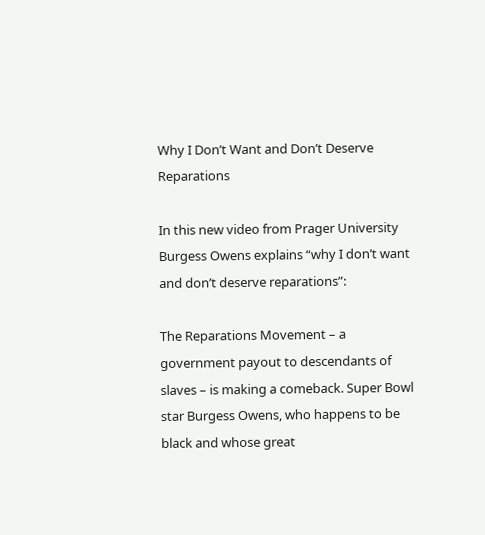Why I Don’t Want and Don’t Deserve Reparations

In this new video from Prager University Burgess Owens explains “why I don’t want and don’t deserve reparations”:

The Reparations Movement – a government payout to descendants of slaves – is making a comeback. Super Bowl star Burgess Owens, who happens to be black and whose great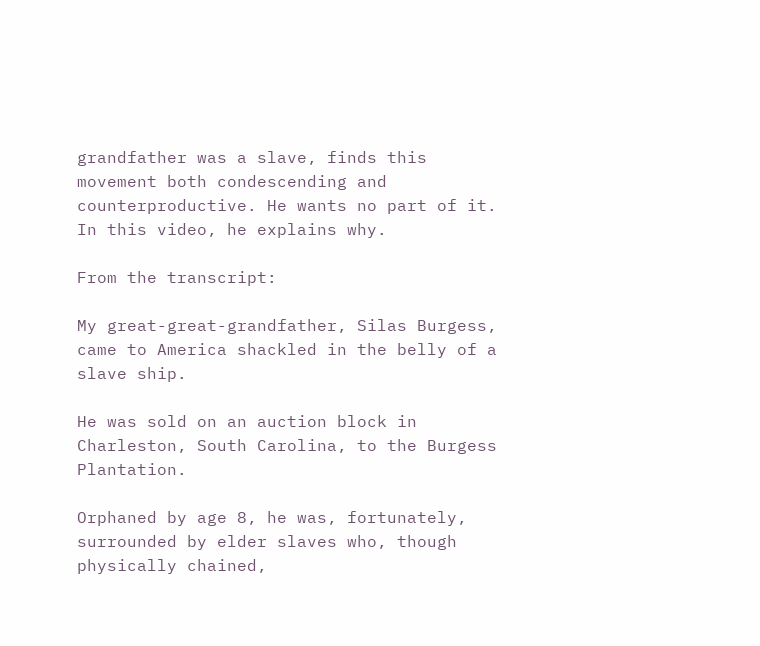grandfather was a slave, finds this movement both condescending and counterproductive. He wants no part of it. In this video, he explains why.

From the transcript:

My great-great-grandfather, Silas Burgess, came to America shackled in the belly of a slave ship.

He was sold on an auction block in Charleston, South Carolina, to the Burgess Plantation.

Orphaned by age 8, he was, fortunately, surrounded by elder slaves who, though physically chained,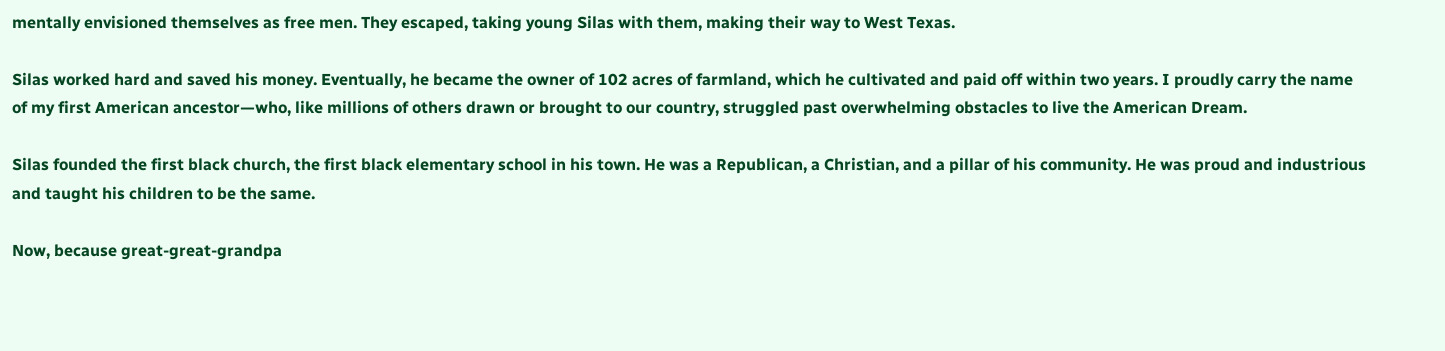mentally envisioned themselves as free men. They escaped, taking young Silas with them, making their way to West Texas.

Silas worked hard and saved his money. Eventually, he became the owner of 102 acres of farmland, which he cultivated and paid off within two years. I proudly carry the name of my first American ancestor—who, like millions of others drawn or brought to our country, struggled past overwhelming obstacles to live the American Dream.

Silas founded the first black church, the first black elementary school in his town. He was a Republican, a Christian, and a pillar of his community. He was proud and industrious and taught his children to be the same.

Now, because great-great-grandpa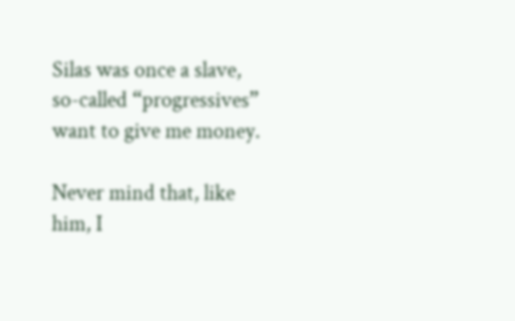Silas was once a slave, so-called “progressives” want to give me money.

Never mind that, like him, I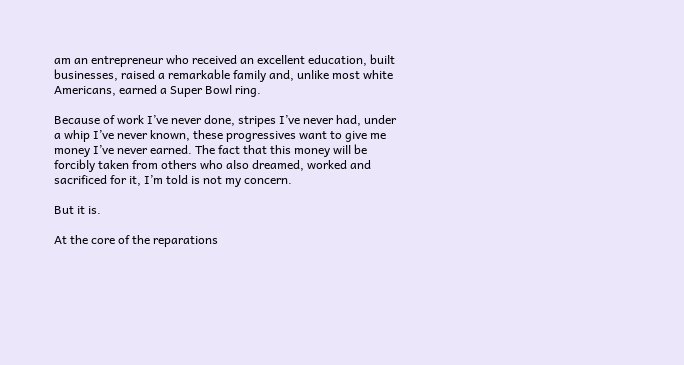am an entrepreneur who received an excellent education, built businesses, raised a remarkable family and, unlike most white Americans, earned a Super Bowl ring.

Because of work I’ve never done, stripes I’ve never had, under a whip I’ve never known, these progressives want to give me money I’ve never earned. The fact that this money will be forcibly taken from others who also dreamed, worked and sacrificed for it, I’m told is not my concern.

But it is.

At the core of the reparations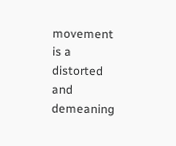movement is a distorted and demeaning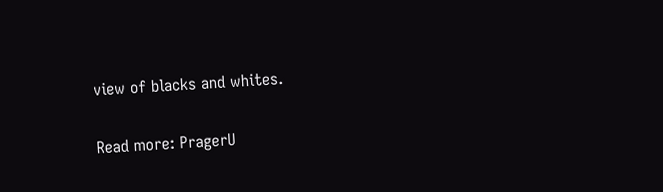view of blacks and whites.

Read more: PragerU